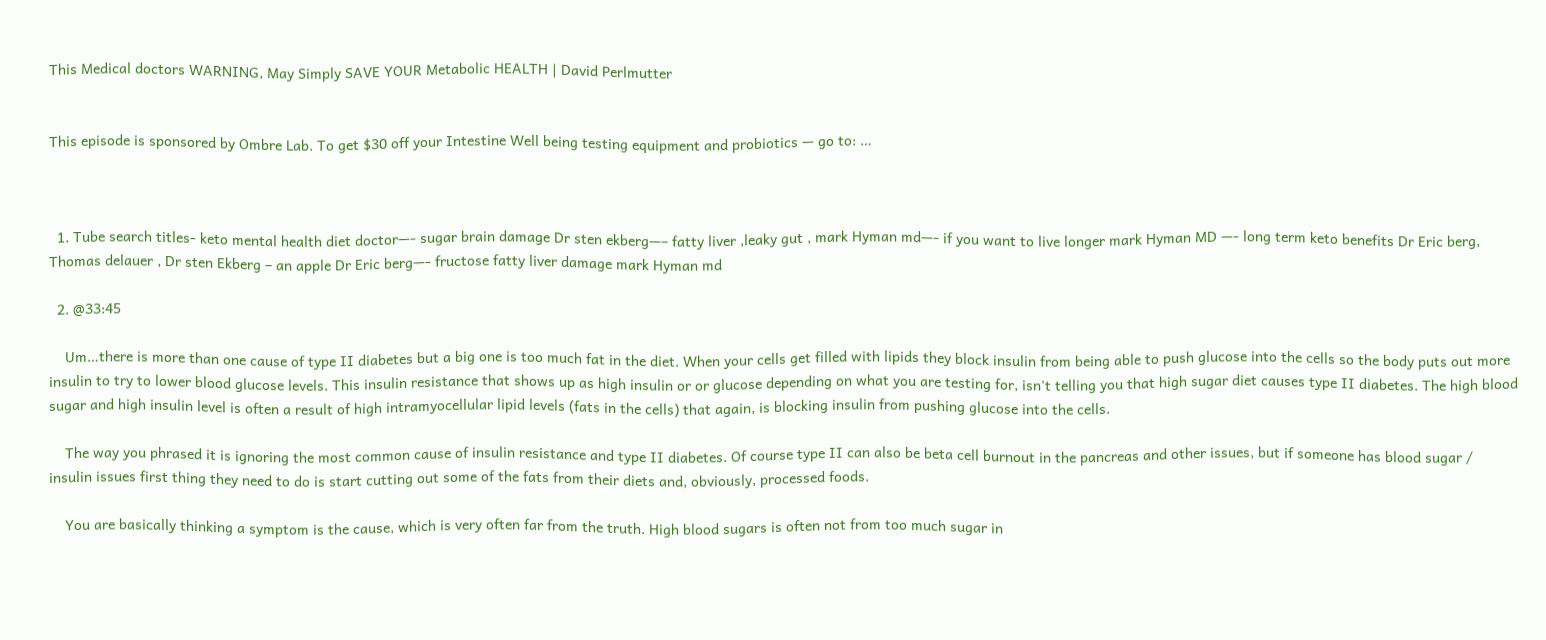This Medical doctors WARNING, May Simply SAVE YOUR Metabolic HEALTH | David Perlmutter


This episode is sponsored by Ombre Lab. To get $30 off your Intestine Well being testing equipment and probiotics — go to: …



  1. Tube search titles- keto mental health diet doctor—- sugar brain damage Dr sten ekberg—– fatty liver ,leaky gut , mark Hyman md—- if you want to live longer mark Hyman MD —- long term keto benefits Dr Eric berg, Thomas delauer , Dr sten Ekberg – an apple Dr Eric berg—- fructose fatty liver damage mark Hyman md

  2. @33:45

    Um…there is more than one cause of type II diabetes but a big one is too much fat in the diet. When your cells get filled with lipids they block insulin from being able to push glucose into the cells so the body puts out more insulin to try to lower blood glucose levels. This insulin resistance that shows up as high insulin or or glucose depending on what you are testing for, isn't telling you that high sugar diet causes type II diabetes. The high blood sugar and high insulin level is often a result of high intramyocellular lipid levels (fats in the cells) that again, is blocking insulin from pushing glucose into the cells.

    The way you phrased it is ignoring the most common cause of insulin resistance and type II diabetes. Of course type II can also be beta cell burnout in the pancreas and other issues, but if someone has blood sugar / insulin issues first thing they need to do is start cutting out some of the fats from their diets and, obviously, processed foods.

    You are basically thinking a symptom is the cause, which is very often far from the truth. High blood sugars is often not from too much sugar in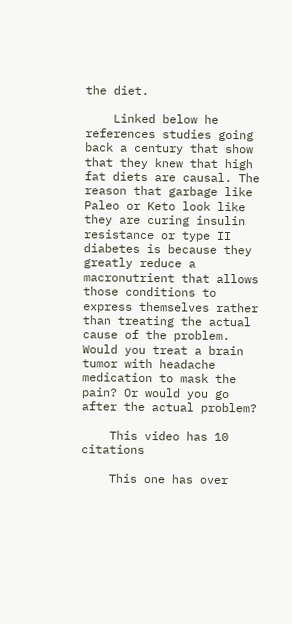the diet.

    Linked below he references studies going back a century that show that they knew that high fat diets are causal. The reason that garbage like Paleo or Keto look like they are curing insulin resistance or type II diabetes is because they greatly reduce a macronutrient that allows those conditions to express themselves rather than treating the actual cause of the problem. Would you treat a brain tumor with headache medication to mask the pain? Or would you go after the actual problem?

    This video has 10 citations

    This one has over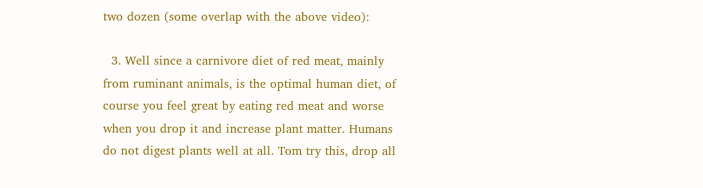two dozen (some overlap with the above video):

  3. Well since a carnivore diet of red meat, mainly from ruminant animals, is the optimal human diet, of course you feel great by eating red meat and worse when you drop it and increase plant matter. Humans do not digest plants well at all. Tom try this, drop all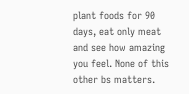plant foods for 90 days, eat only meat and see how amazing you feel. None of this other bs matters.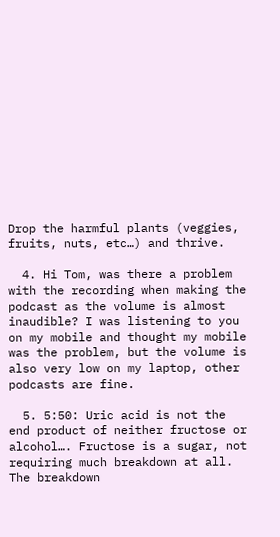Drop the harmful plants (veggies, fruits, nuts, etc…) and thrive.

  4. Hi Tom, was there a problem with the recording when making the podcast as the volume is almost inaudible? I was listening to you on my mobile and thought my mobile was the problem, but the volume is also very low on my laptop, other podcasts are fine.

  5. 5:50: Uric acid is not the end product of neither fructose or alcohol…. Fructose is a sugar, not requiring much breakdown at all. The breakdown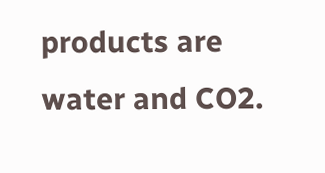products are water and CO2.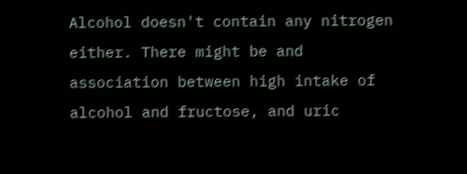Alcohol doesn't contain any nitrogen either. There might be and association between high intake of alcohol and fructose, and uric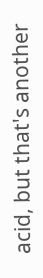acid, but that's another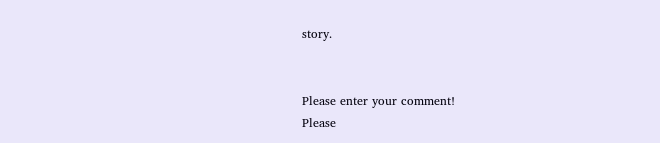story.


Please enter your comment!
Please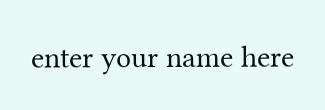enter your name here